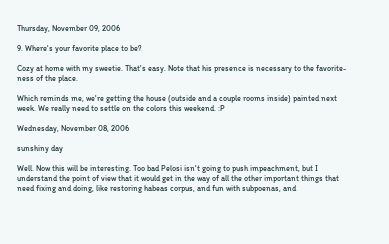Thursday, November 09, 2006

9. Where's your favorite place to be?

Cozy at home with my sweetie. That's easy. Note that his presence is necessary to the favorite-ness of the place.

Which reminds me, we're getting the house (outside and a couple rooms inside) painted next week. We really need to settle on the colors this weekend. :P

Wednesday, November 08, 2006

sunshiny day

Well. Now this will be interesting. Too bad Pelosi isn't going to push impeachment, but I understand the point of view that it would get in the way of all the other important things that need fixing and doing, like restoring habeas corpus, and fun with subpoenas, and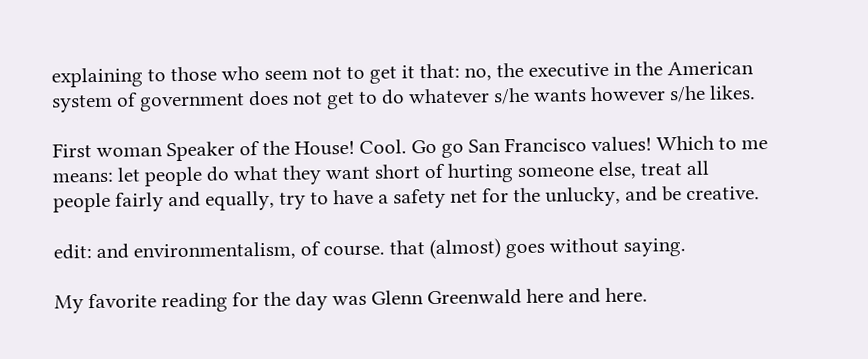explaining to those who seem not to get it that: no, the executive in the American system of government does not get to do whatever s/he wants however s/he likes.

First woman Speaker of the House! Cool. Go go San Francisco values! Which to me means: let people do what they want short of hurting someone else, treat all people fairly and equally, try to have a safety net for the unlucky, and be creative.

edit: and environmentalism, of course. that (almost) goes without saying.

My favorite reading for the day was Glenn Greenwald here and here.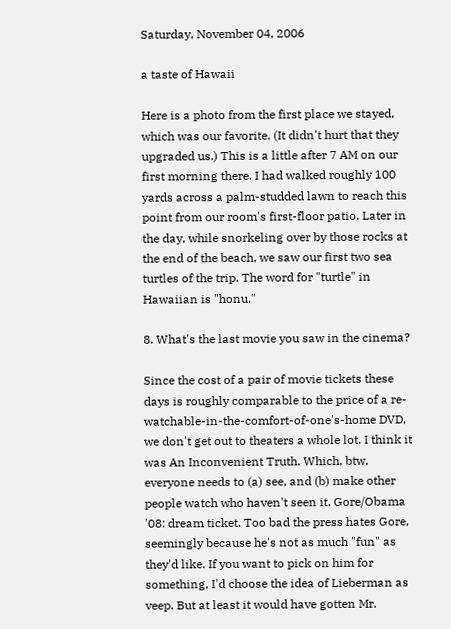Saturday, November 04, 2006

a taste of Hawaii

Here is a photo from the first place we stayed, which was our favorite. (It didn't hurt that they upgraded us.) This is a little after 7 AM on our first morning there. I had walked roughly 100 yards across a palm-studded lawn to reach this point from our room's first-floor patio. Later in the day, while snorkeling over by those rocks at the end of the beach, we saw our first two sea turtles of the trip. The word for "turtle" in Hawaiian is "honu."

8. What's the last movie you saw in the cinema?

Since the cost of a pair of movie tickets these days is roughly comparable to the price of a re-watchable-in-the-comfort-of-one's-home DVD, we don't get out to theaters a whole lot. I think it was An Inconvenient Truth. Which, btw, everyone needs to (a) see, and (b) make other people watch who haven't seen it. Gore/Obama '08: dream ticket. Too bad the press hates Gore, seemingly because he's not as much "fun" as they'd like. If you want to pick on him for something, I'd choose the idea of Lieberman as veep. But at least it would have gotten Mr.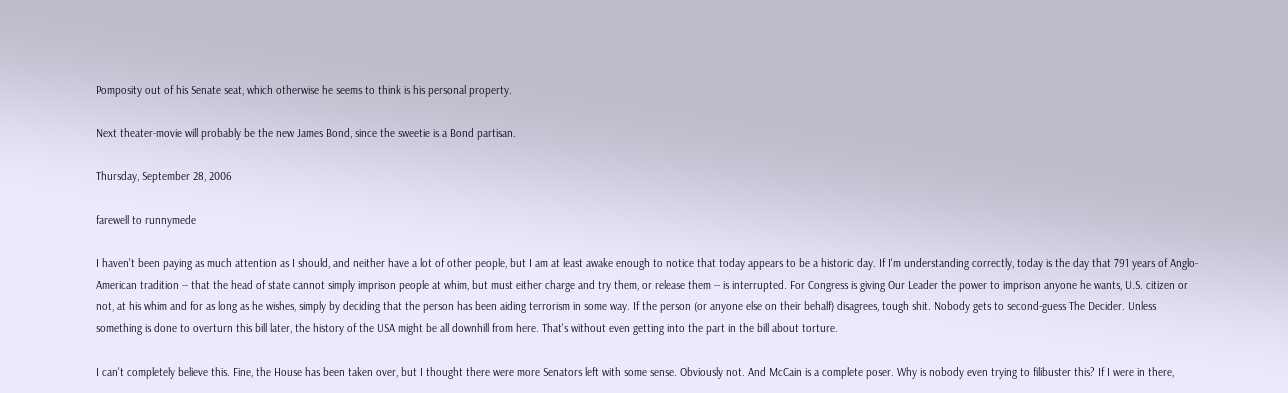Pomposity out of his Senate seat, which otherwise he seems to think is his personal property.

Next theater-movie will probably be the new James Bond, since the sweetie is a Bond partisan.

Thursday, September 28, 2006

farewell to runnymede

I haven't been paying as much attention as I should, and neither have a lot of other people, but I am at least awake enough to notice that today appears to be a historic day. If I'm understanding correctly, today is the day that 791 years of Anglo-American tradition -- that the head of state cannot simply imprison people at whim, but must either charge and try them, or release them -- is interrupted. For Congress is giving Our Leader the power to imprison anyone he wants, U.S. citizen or not, at his whim and for as long as he wishes, simply by deciding that the person has been aiding terrorism in some way. If the person (or anyone else on their behalf) disagrees, tough shit. Nobody gets to second-guess The Decider. Unless something is done to overturn this bill later, the history of the USA might be all downhill from here. That's without even getting into the part in the bill about torture.

I can't completely believe this. Fine, the House has been taken over, but I thought there were more Senators left with some sense. Obviously not. And McCain is a complete poser. Why is nobody even trying to filibuster this? If I were in there,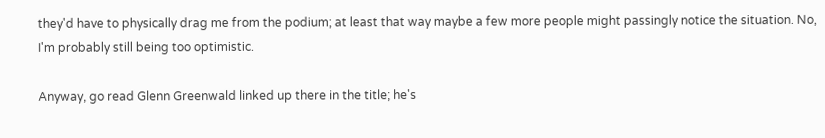they'd have to physically drag me from the podium; at least that way maybe a few more people might passingly notice the situation. No, I'm probably still being too optimistic.

Anyway, go read Glenn Greenwald linked up there in the title; he's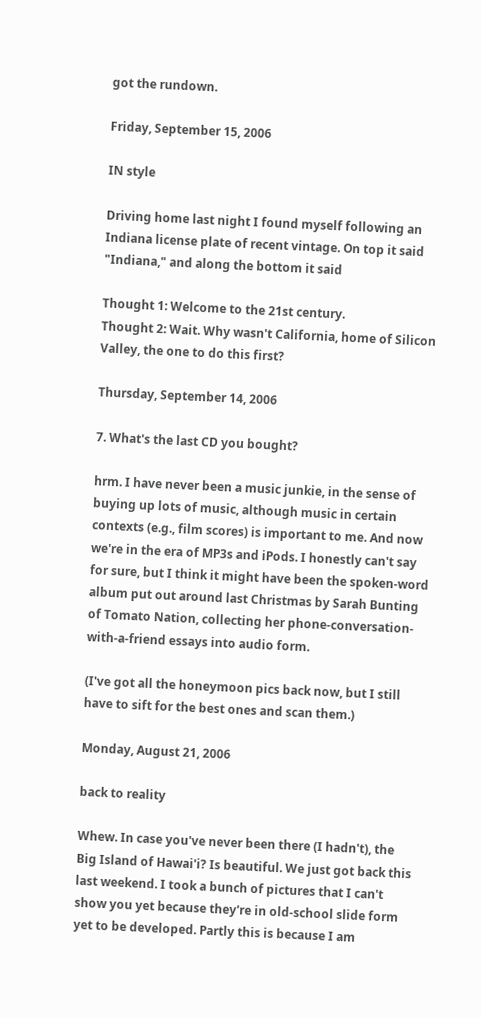got the rundown.

Friday, September 15, 2006

IN style

Driving home last night I found myself following an Indiana license plate of recent vintage. On top it said "Indiana," and along the bottom it said

Thought 1: Welcome to the 21st century.
Thought 2: Wait. Why wasn't California, home of Silicon Valley, the one to do this first?

Thursday, September 14, 2006

7. What's the last CD you bought?

hrm. I have never been a music junkie, in the sense of buying up lots of music, although music in certain contexts (e.g., film scores) is important to me. And now we're in the era of MP3s and iPods. I honestly can't say for sure, but I think it might have been the spoken-word album put out around last Christmas by Sarah Bunting of Tomato Nation, collecting her phone-conversation-with-a-friend essays into audio form.

(I've got all the honeymoon pics back now, but I still have to sift for the best ones and scan them.)

Monday, August 21, 2006

back to reality

Whew. In case you've never been there (I hadn't), the Big Island of Hawai'i? Is beautiful. We just got back this last weekend. I took a bunch of pictures that I can't show you yet because they're in old-school slide form yet to be developed. Partly this is because I am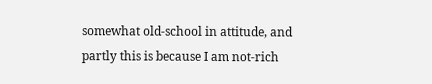somewhat old-school in attitude, and partly this is because I am not-rich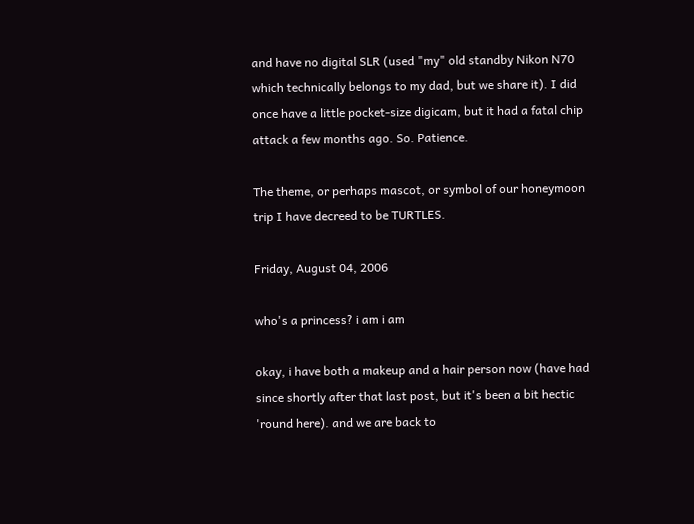and have no digital SLR (used "my" old standby Nikon N70 which technically belongs to my dad, but we share it). I did once have a little pocket-size digicam, but it had a fatal chip attack a few months ago. So. Patience.

The theme, or perhaps mascot, or symbol of our honeymoon trip I have decreed to be TURTLES.

Friday, August 04, 2006

who's a princess? i am i am

okay, i have both a makeup and a hair person now (have had since shortly after that last post, but it's been a bit hectic 'round here). and we are back to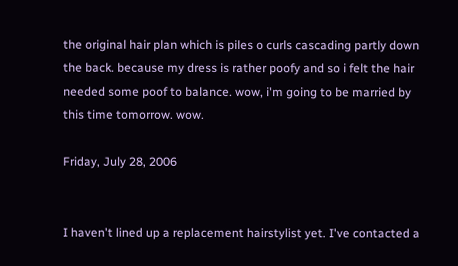the original hair plan which is piles o curls cascading partly down the back. because my dress is rather poofy and so i felt the hair needed some poof to balance. wow, i'm going to be married by this time tomorrow. wow.

Friday, July 28, 2006


I haven't lined up a replacement hairstylist yet. I've contacted a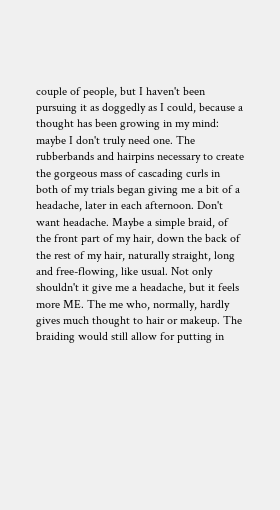couple of people, but I haven't been pursuing it as doggedly as I could, because a thought has been growing in my mind: maybe I don't truly need one. The rubberbands and hairpins necessary to create the gorgeous mass of cascading curls in both of my trials began giving me a bit of a headache, later in each afternoon. Don't want headache. Maybe a simple braid, of the front part of my hair, down the back of the rest of my hair, naturally straight, long and free-flowing, like usual. Not only shouldn't it give me a headache, but it feels more ME. The me who, normally, hardly gives much thought to hair or makeup. The braiding would still allow for putting in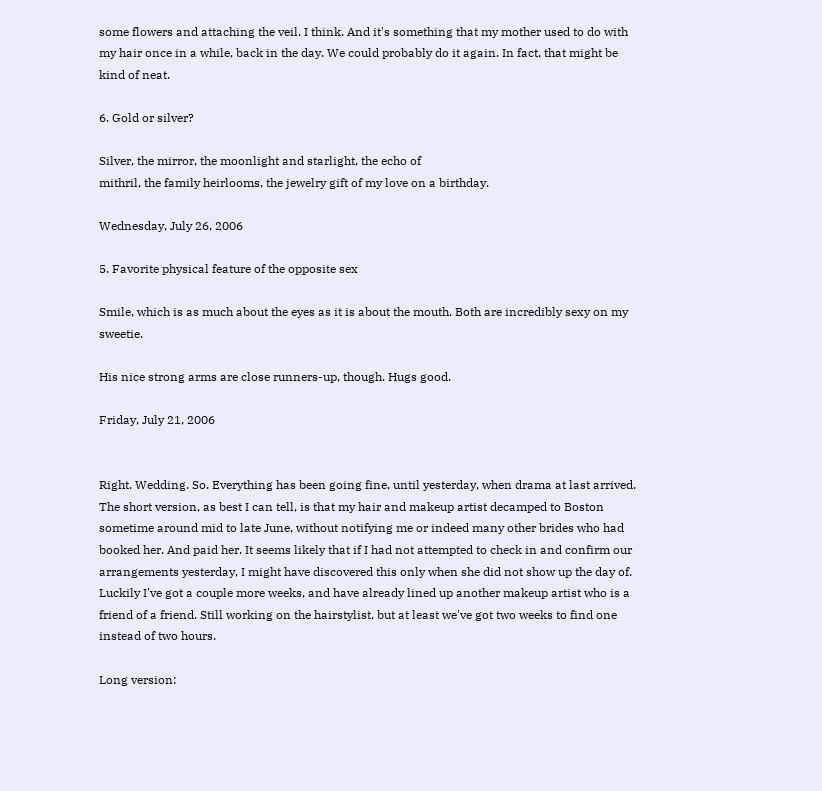some flowers and attaching the veil. I think. And it's something that my mother used to do with my hair once in a while, back in the day. We could probably do it again. In fact, that might be kind of neat.

6. Gold or silver?

Silver, the mirror, the moonlight and starlight, the echo of
mithril, the family heirlooms, the jewelry gift of my love on a birthday.

Wednesday, July 26, 2006

5. Favorite physical feature of the opposite sex

Smile, which is as much about the eyes as it is about the mouth. Both are incredibly sexy on my sweetie.

His nice strong arms are close runners-up, though. Hugs good.

Friday, July 21, 2006


Right. Wedding. So. Everything has been going fine, until yesterday, when drama at last arrived. The short version, as best I can tell, is that my hair and makeup artist decamped to Boston sometime around mid to late June, without notifying me or indeed many other brides who had booked her. And paid her. It seems likely that if I had not attempted to check in and confirm our arrangements yesterday, I might have discovered this only when she did not show up the day of. Luckily I've got a couple more weeks, and have already lined up another makeup artist who is a friend of a friend. Still working on the hairstylist, but at least we've got two weeks to find one instead of two hours.

Long version: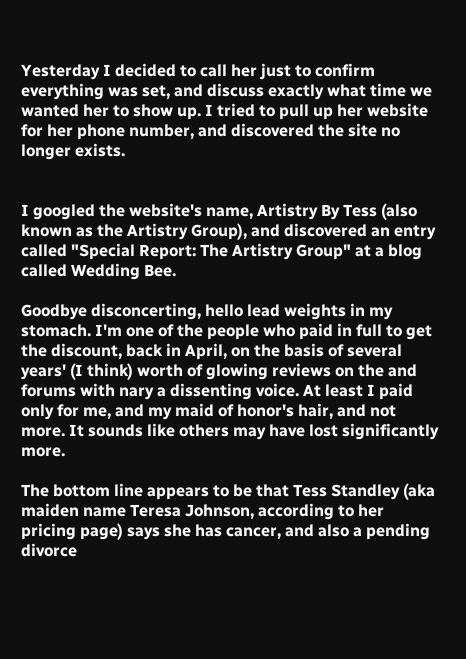Yesterday I decided to call her just to confirm everything was set, and discuss exactly what time we wanted her to show up. I tried to pull up her website for her phone number, and discovered the site no longer exists.


I googled the website's name, Artistry By Tess (also known as the Artistry Group), and discovered an entry called "Special Report: The Artistry Group" at a blog called Wedding Bee.

Goodbye disconcerting, hello lead weights in my stomach. I'm one of the people who paid in full to get the discount, back in April, on the basis of several years' (I think) worth of glowing reviews on the and forums with nary a dissenting voice. At least I paid only for me, and my maid of honor's hair, and not more. It sounds like others may have lost significantly more.

The bottom line appears to be that Tess Standley (aka maiden name Teresa Johnson, according to her pricing page) says she has cancer, and also a pending divorce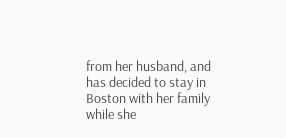from her husband, and has decided to stay in Boston with her family while she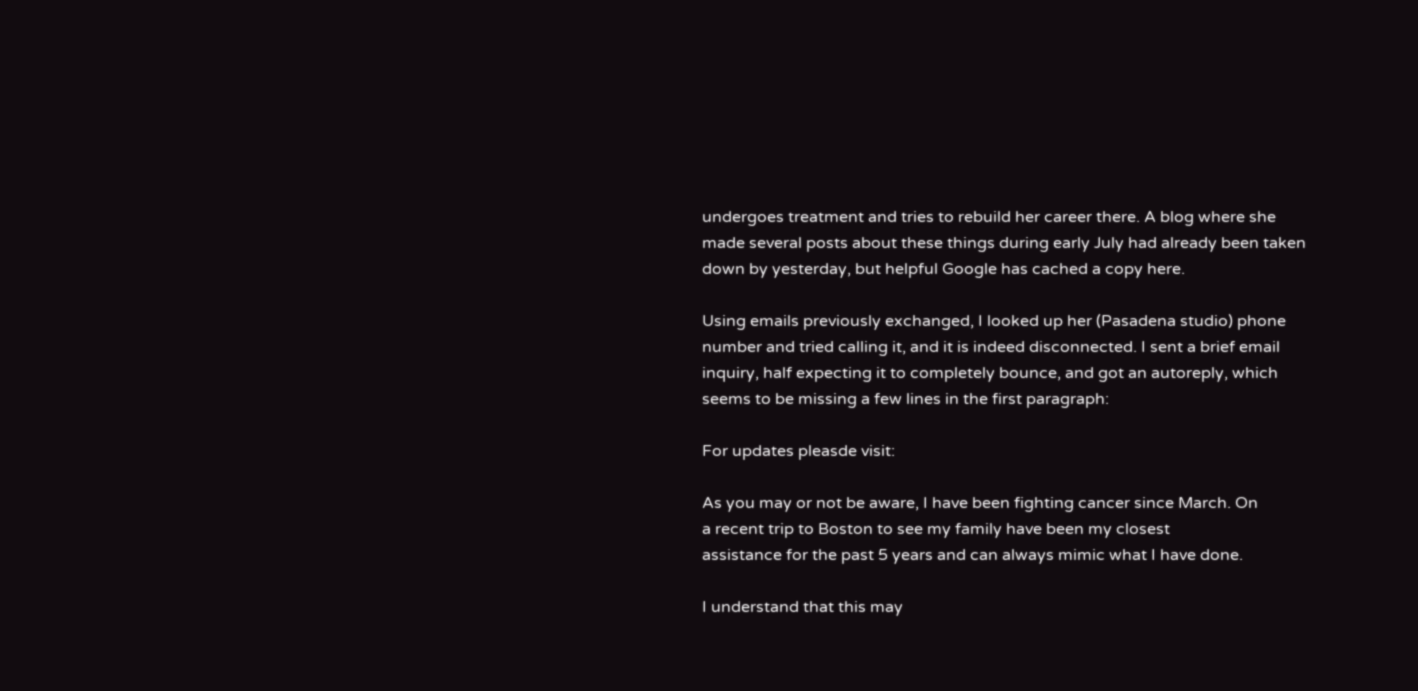undergoes treatment and tries to rebuild her career there. A blog where she made several posts about these things during early July had already been taken down by yesterday, but helpful Google has cached a copy here.

Using emails previously exchanged, I looked up her (Pasadena studio) phone number and tried calling it, and it is indeed disconnected. I sent a brief email inquiry, half expecting it to completely bounce, and got an autoreply, which seems to be missing a few lines in the first paragraph:

For updates pleasde visit:

As you may or not be aware, I have been fighting cancer since March. On
a recent trip to Boston to see my family have been my closest
assistance for the past 5 years and can always mimic what I have done.

I understand that this may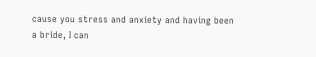cause you stress and anxiety and having been
a bride, I can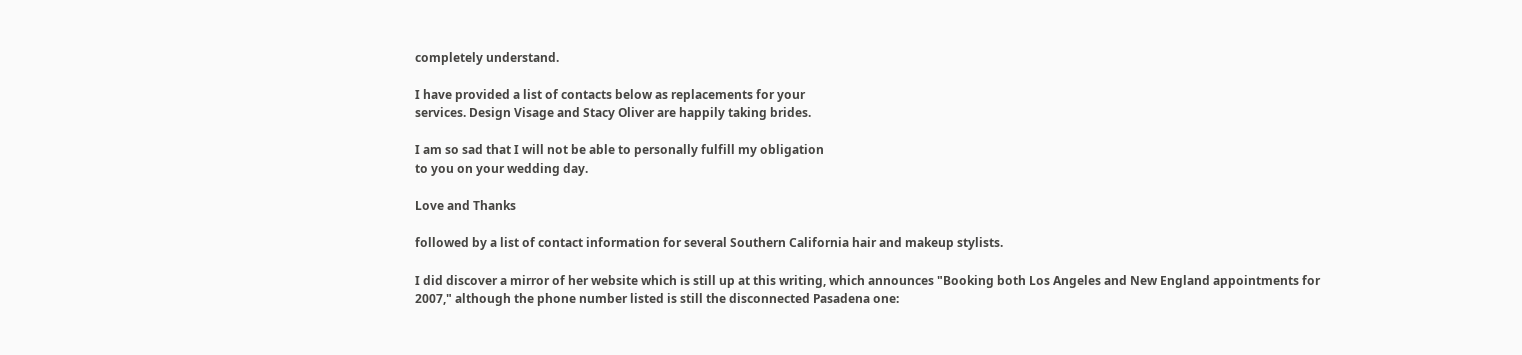completely understand.

I have provided a list of contacts below as replacements for your
services. Design Visage and Stacy Oliver are happily taking brides.

I am so sad that I will not be able to personally fulfill my obligation
to you on your wedding day.

Love and Thanks

followed by a list of contact information for several Southern California hair and makeup stylists.

I did discover a mirror of her website which is still up at this writing, which announces "Booking both Los Angeles and New England appointments for 2007," although the phone number listed is still the disconnected Pasadena one: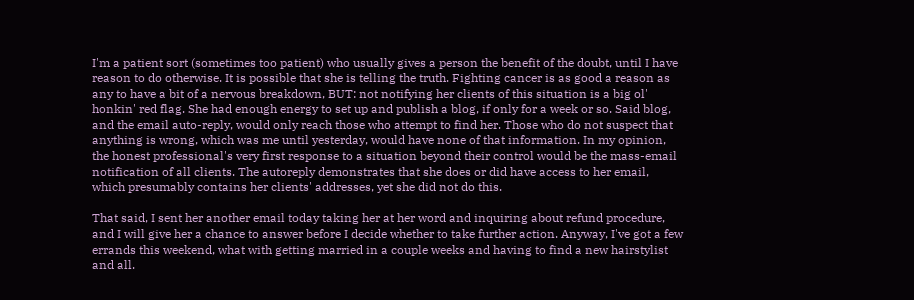I'm a patient sort (sometimes too patient) who usually gives a person the benefit of the doubt, until I have reason to do otherwise. It is possible that she is telling the truth. Fighting cancer is as good a reason as any to have a bit of a nervous breakdown, BUT: not notifying her clients of this situation is a big ol' honkin' red flag. She had enough energy to set up and publish a blog, if only for a week or so. Said blog, and the email auto-reply, would only reach those who attempt to find her. Those who do not suspect that anything is wrong, which was me until yesterday, would have none of that information. In my opinion, the honest professional's very first response to a situation beyond their control would be the mass-email notification of all clients. The autoreply demonstrates that she does or did have access to her email, which presumably contains her clients' addresses, yet she did not do this.

That said, I sent her another email today taking her at her word and inquiring about refund procedure, and I will give her a chance to answer before I decide whether to take further action. Anyway, I've got a few errands this weekend, what with getting married in a couple weeks and having to find a new hairstylist and all.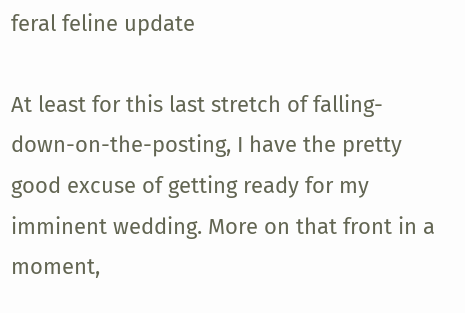feral feline update

At least for this last stretch of falling-down-on-the-posting, I have the pretty good excuse of getting ready for my imminent wedding. More on that front in a moment,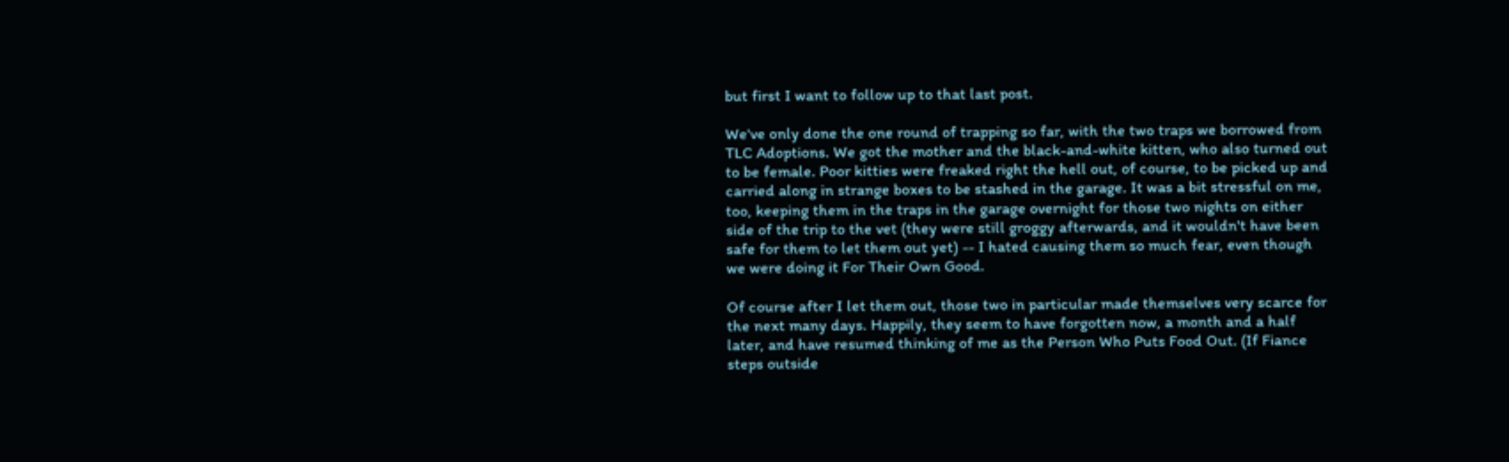but first I want to follow up to that last post.

We've only done the one round of trapping so far, with the two traps we borrowed from TLC Adoptions. We got the mother and the black-and-white kitten, who also turned out to be female. Poor kitties were freaked right the hell out, of course, to be picked up and carried along in strange boxes to be stashed in the garage. It was a bit stressful on me, too, keeping them in the traps in the garage overnight for those two nights on either side of the trip to the vet (they were still groggy afterwards, and it wouldn't have been safe for them to let them out yet) -- I hated causing them so much fear, even though we were doing it For Their Own Good.

Of course after I let them out, those two in particular made themselves very scarce for the next many days. Happily, they seem to have forgotten now, a month and a half later, and have resumed thinking of me as the Person Who Puts Food Out. (If Fiance steps outside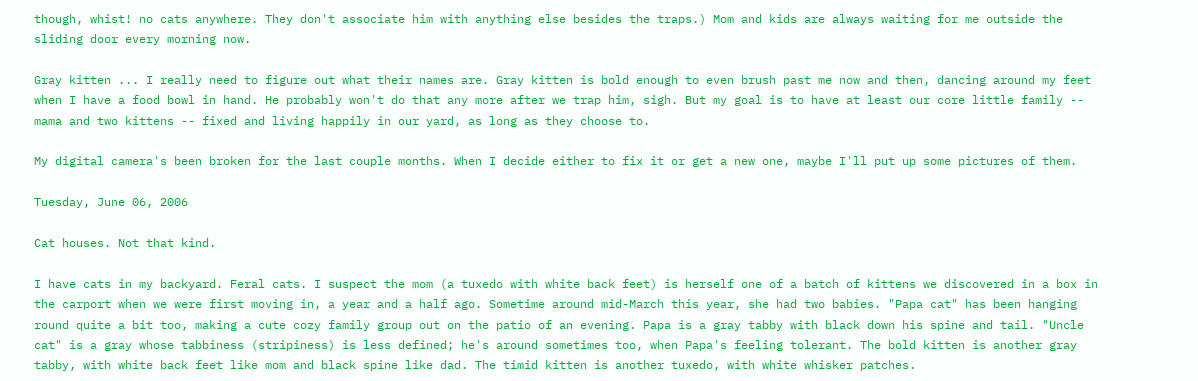though, whist! no cats anywhere. They don't associate him with anything else besides the traps.) Mom and kids are always waiting for me outside the sliding door every morning now.

Gray kitten ... I really need to figure out what their names are. Gray kitten is bold enough to even brush past me now and then, dancing around my feet when I have a food bowl in hand. He probably won't do that any more after we trap him, sigh. But my goal is to have at least our core little family -- mama and two kittens -- fixed and living happily in our yard, as long as they choose to.

My digital camera's been broken for the last couple months. When I decide either to fix it or get a new one, maybe I'll put up some pictures of them.

Tuesday, June 06, 2006

Cat houses. Not that kind.

I have cats in my backyard. Feral cats. I suspect the mom (a tuxedo with white back feet) is herself one of a batch of kittens we discovered in a box in the carport when we were first moving in, a year and a half ago. Sometime around mid-March this year, she had two babies. "Papa cat" has been hanging round quite a bit too, making a cute cozy family group out on the patio of an evening. Papa is a gray tabby with black down his spine and tail. "Uncle cat" is a gray whose tabbiness (stripiness) is less defined; he's around sometimes too, when Papa's feeling tolerant. The bold kitten is another gray tabby, with white back feet like mom and black spine like dad. The timid kitten is another tuxedo, with white whisker patches.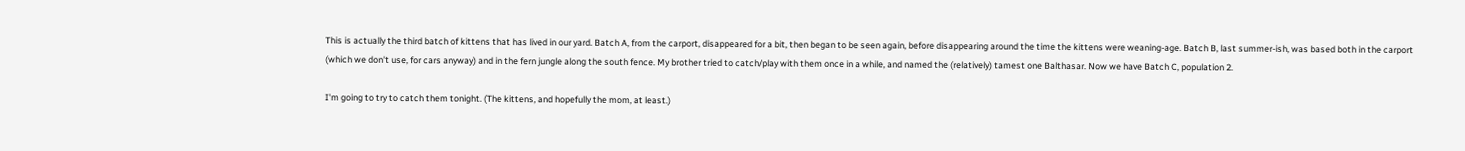This is actually the third batch of kittens that has lived in our yard. Batch A, from the carport, disappeared for a bit, then began to be seen again, before disappearing around the time the kittens were weaning-age. Batch B, last summer-ish, was based both in the carport (which we don't use, for cars anyway) and in the fern jungle along the south fence. My brother tried to catch/play with them once in a while, and named the (relatively) tamest one Balthasar. Now we have Batch C, population 2.

I'm going to try to catch them tonight. (The kittens, and hopefully the mom, at least.)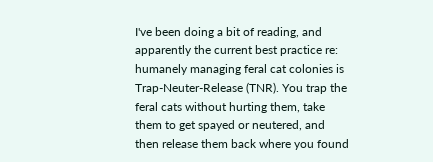I've been doing a bit of reading, and apparently the current best practice re: humanely managing feral cat colonies is Trap-Neuter-Release (TNR). You trap the feral cats without hurting them, take them to get spayed or neutered, and then release them back where you found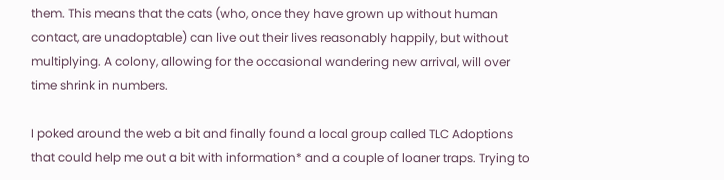them. This means that the cats (who, once they have grown up without human contact, are unadoptable) can live out their lives reasonably happily, but without multiplying. A colony, allowing for the occasional wandering new arrival, will over time shrink in numbers.

I poked around the web a bit and finally found a local group called TLC Adoptions that could help me out a bit with information* and a couple of loaner traps. Trying to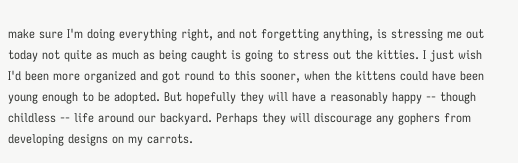make sure I'm doing everything right, and not forgetting anything, is stressing me out today not quite as much as being caught is going to stress out the kitties. I just wish I'd been more organized and got round to this sooner, when the kittens could have been young enough to be adopted. But hopefully they will have a reasonably happy -- though childless -- life around our backyard. Perhaps they will discourage any gophers from developing designs on my carrots.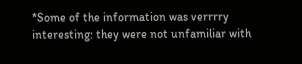*Some of the information was verrrry interesting: they were not unfamiliar with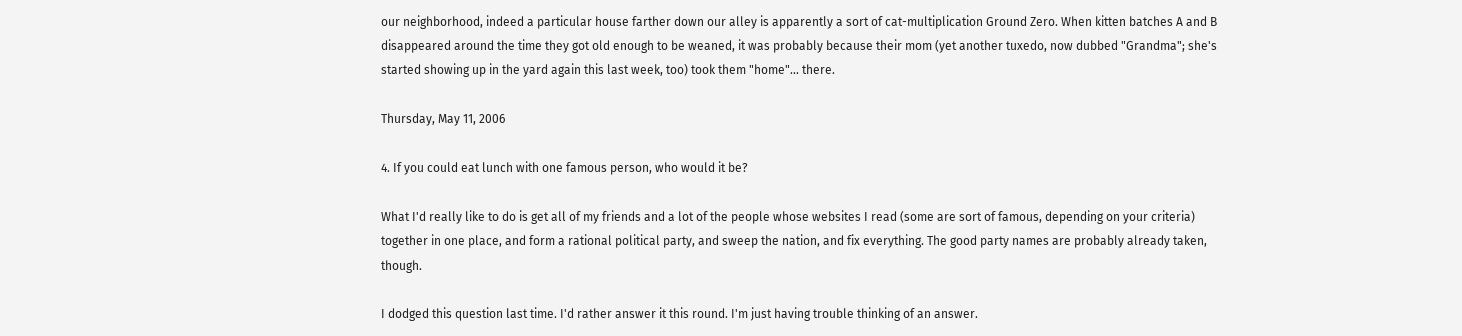our neighborhood, indeed a particular house farther down our alley is apparently a sort of cat-multiplication Ground Zero. When kitten batches A and B disappeared around the time they got old enough to be weaned, it was probably because their mom (yet another tuxedo, now dubbed "Grandma"; she's started showing up in the yard again this last week, too) took them "home"... there.

Thursday, May 11, 2006

4. If you could eat lunch with one famous person, who would it be?

What I'd really like to do is get all of my friends and a lot of the people whose websites I read (some are sort of famous, depending on your criteria) together in one place, and form a rational political party, and sweep the nation, and fix everything. The good party names are probably already taken, though.

I dodged this question last time. I'd rather answer it this round. I'm just having trouble thinking of an answer.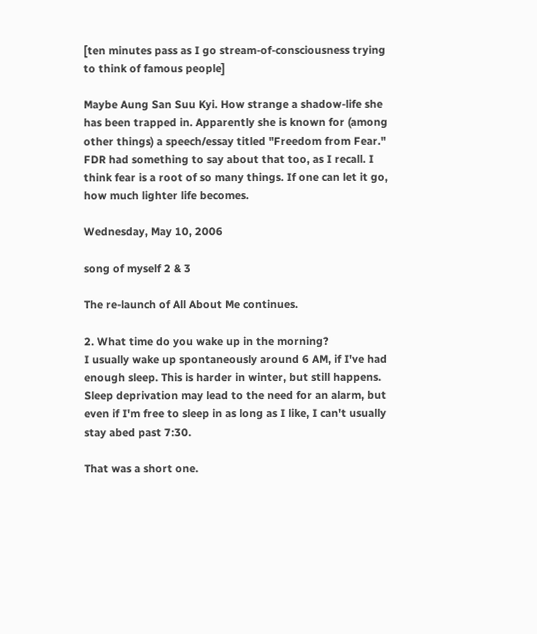[ten minutes pass as I go stream-of-consciousness trying to think of famous people]

Maybe Aung San Suu Kyi. How strange a shadow-life she has been trapped in. Apparently she is known for (among other things) a speech/essay titled "Freedom from Fear." FDR had something to say about that too, as I recall. I think fear is a root of so many things. If one can let it go, how much lighter life becomes.

Wednesday, May 10, 2006

song of myself 2 & 3

The re-launch of All About Me continues.

2. What time do you wake up in the morning?
I usually wake up spontaneously around 6 AM, if I've had enough sleep. This is harder in winter, but still happens. Sleep deprivation may lead to the need for an alarm, but even if I'm free to sleep in as long as I like, I can't usually stay abed past 7:30.

That was a short one.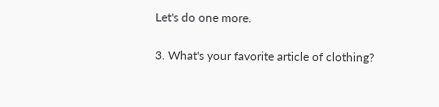Let's do one more.

3. What's your favorite article of clothing?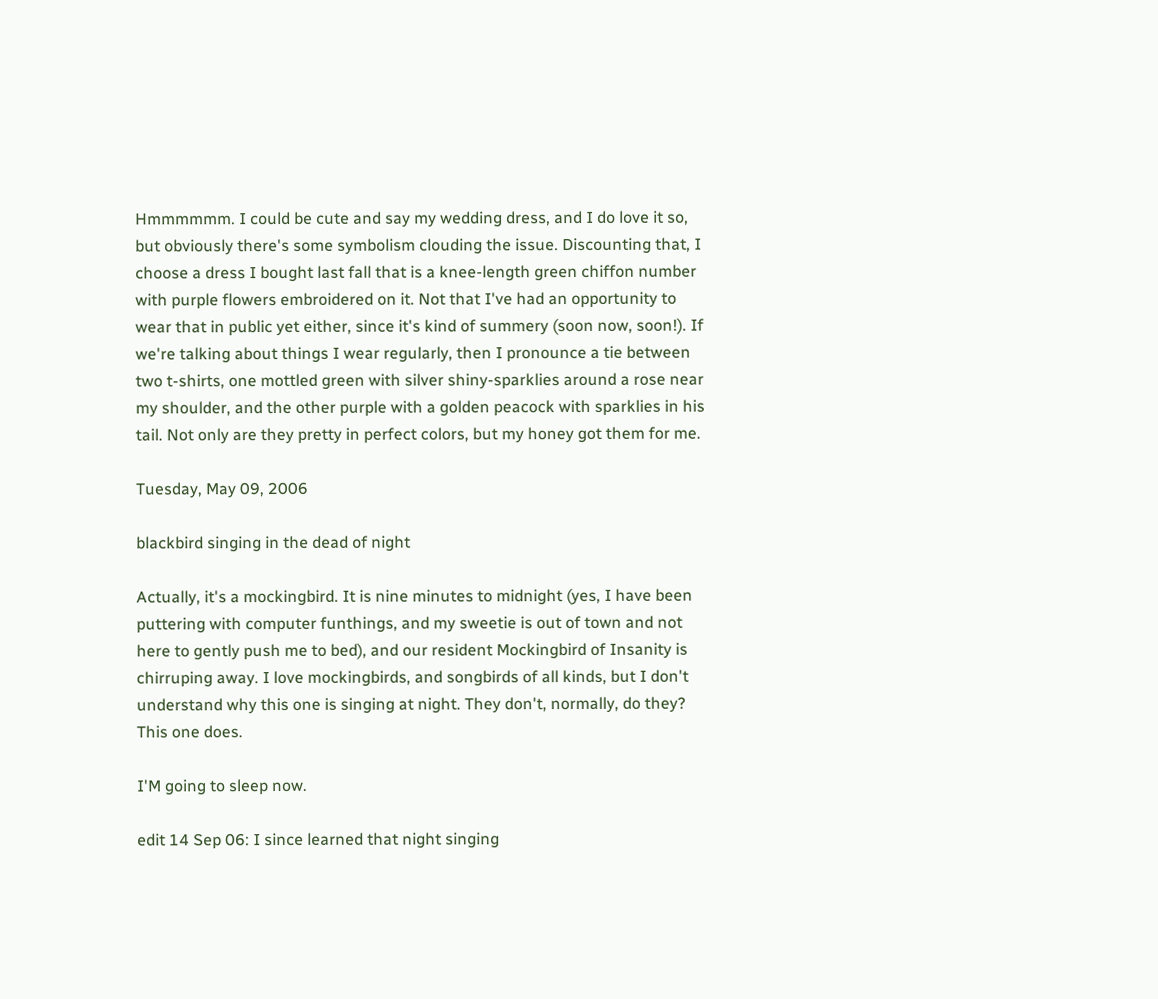Hmmmmmm. I could be cute and say my wedding dress, and I do love it so, but obviously there's some symbolism clouding the issue. Discounting that, I choose a dress I bought last fall that is a knee-length green chiffon number with purple flowers embroidered on it. Not that I've had an opportunity to wear that in public yet either, since it's kind of summery (soon now, soon!). If we're talking about things I wear regularly, then I pronounce a tie between two t-shirts, one mottled green with silver shiny-sparklies around a rose near my shoulder, and the other purple with a golden peacock with sparklies in his tail. Not only are they pretty in perfect colors, but my honey got them for me.

Tuesday, May 09, 2006

blackbird singing in the dead of night

Actually, it's a mockingbird. It is nine minutes to midnight (yes, I have been puttering with computer funthings, and my sweetie is out of town and not here to gently push me to bed), and our resident Mockingbird of Insanity is chirruping away. I love mockingbirds, and songbirds of all kinds, but I don't understand why this one is singing at night. They don't, normally, do they? This one does.

I'M going to sleep now.

edit 14 Sep 06: I since learned that night singing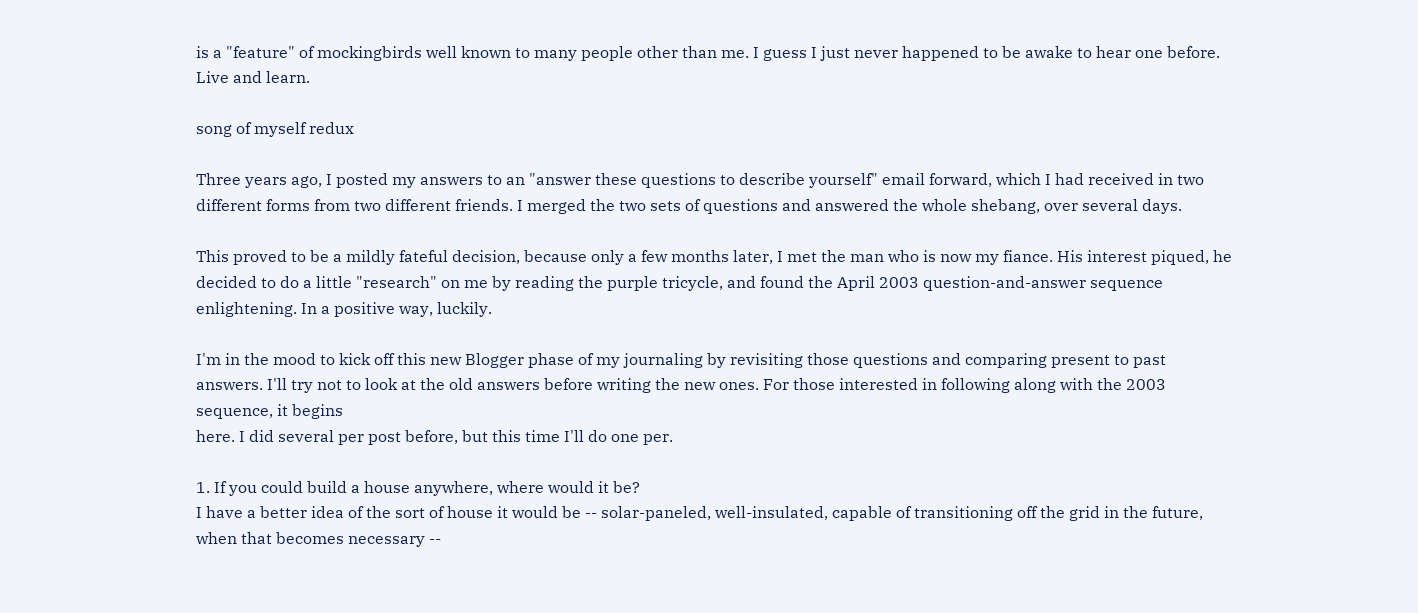is a "feature" of mockingbirds well known to many people other than me. I guess I just never happened to be awake to hear one before. Live and learn.

song of myself redux

Three years ago, I posted my answers to an "answer these questions to describe yourself" email forward, which I had received in two different forms from two different friends. I merged the two sets of questions and answered the whole shebang, over several days.

This proved to be a mildly fateful decision, because only a few months later, I met the man who is now my fiance. His interest piqued, he decided to do a little "research" on me by reading the purple tricycle, and found the April 2003 question-and-answer sequence enlightening. In a positive way, luckily.

I'm in the mood to kick off this new Blogger phase of my journaling by revisiting those questions and comparing present to past answers. I'll try not to look at the old answers before writing the new ones. For those interested in following along with the 2003 sequence, it begins
here. I did several per post before, but this time I'll do one per.

1. If you could build a house anywhere, where would it be?
I have a better idea of the sort of house it would be -- solar-paneled, well-insulated, capable of transitioning off the grid in the future, when that becomes necessary --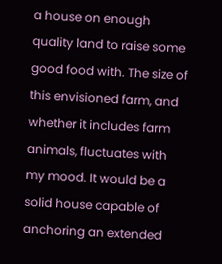a house on enough quality land to raise some good food with. The size of this envisioned farm, and whether it includes farm animals, fluctuates with my mood. It would be a solid house capable of anchoring an extended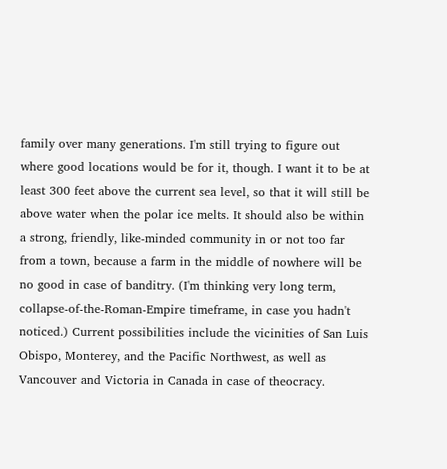family over many generations. I'm still trying to figure out where good locations would be for it, though. I want it to be at least 300 feet above the current sea level, so that it will still be above water when the polar ice melts. It should also be within a strong, friendly, like-minded community in or not too far from a town, because a farm in the middle of nowhere will be no good in case of banditry. (I'm thinking very long term, collapse-of-the-Roman-Empire timeframe, in case you hadn't noticed.) Current possibilities include the vicinities of San Luis Obispo, Monterey, and the Pacific Northwest, as well as Vancouver and Victoria in Canada in case of theocracy.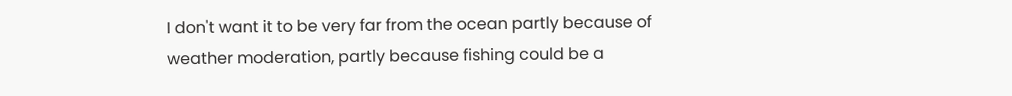I don't want it to be very far from the ocean partly because of weather moderation, partly because fishing could be a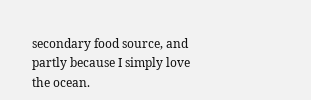secondary food source, and partly because I simply love the ocean.